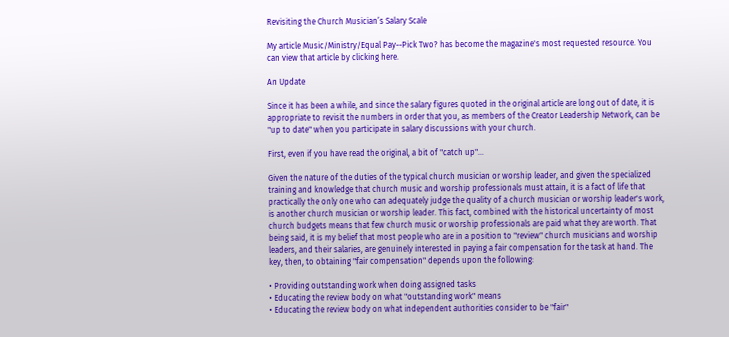Revisiting the Church Musician’s Salary Scale

My article Music/Ministry/Equal Pay--Pick Two? has become the magazine's most requested resource. You can view that article by clicking here.

An Update

Since it has been a while, and since the salary figures quoted in the original article are long out of date, it is appropriate to revisit the numbers in order that you, as members of the Creator Leadership Network, can be "up to date" when you participate in salary discussions with your church.

First, even if you have read the original, a bit of "catch up"...

Given the nature of the duties of the typical church musician or worship leader, and given the specialized training and knowledge that church music and worship professionals must attain, it is a fact of life that practically the only one who can adequately judge the quality of a church musician or worship leader's work, is another church musician or worship leader. This fact, combined with the historical uncertainty of most church budgets means that few church music or worship professionals are paid what they are worth. That being said, it is my belief that most people who are in a position to "review" church musicians and worship leaders, and their salaries, are genuinely interested in paying a fair compensation for the task at hand. The key, then, to obtaining "fair compensation" depends upon the following:

• Providing outstanding work when doing assigned tasks
• Educating the review body on what "outstanding work" means
• Educating the review body on what independent authorities consider to be "fair"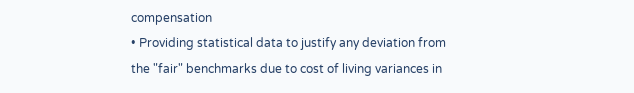compensation
• Providing statistical data to justify any deviation from the "fair" benchmarks due to cost of living variances in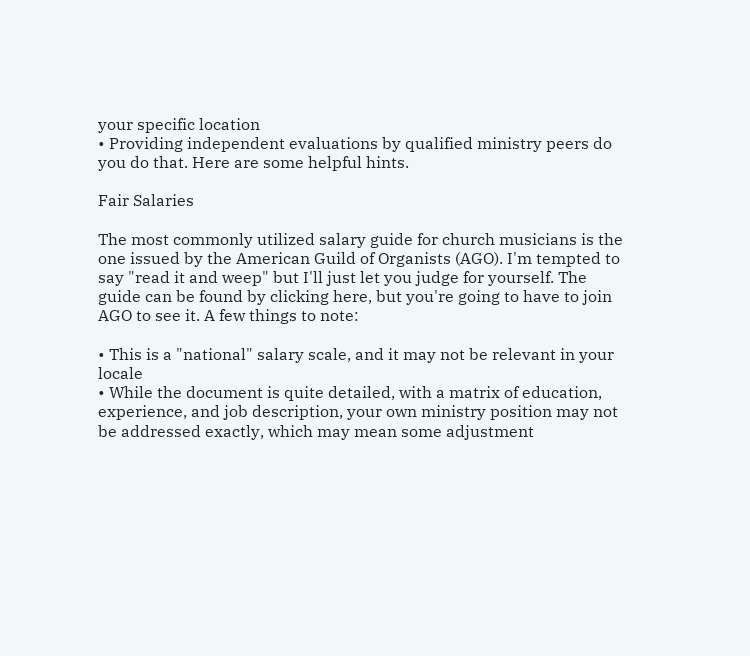your specific location
• Providing independent evaluations by qualified ministry peers do you do that. Here are some helpful hints.

Fair Salaries

The most commonly utilized salary guide for church musicians is the one issued by the American Guild of Organists (AGO). I'm tempted to say "read it and weep" but I'll just let you judge for yourself. The guide can be found by clicking here, but you're going to have to join AGO to see it. A few things to note:

• This is a "national" salary scale, and it may not be relevant in your locale
• While the document is quite detailed, with a matrix of education, experience, and job description, your own ministry position may not be addressed exactly, which may mean some adjustment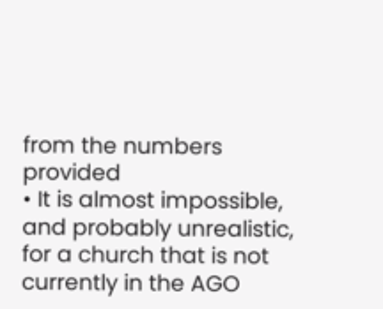from the numbers provided
• It is almost impossible, and probably unrealistic, for a church that is not currently in the AGO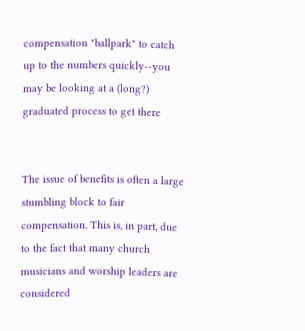compensation "ballpark" to catch up to the numbers quickly--you may be looking at a (long?) graduated process to get there


The issue of benefits is often a large stumbling block to fair compensation. This is, in part, due to the fact that many church musicians and worship leaders are considered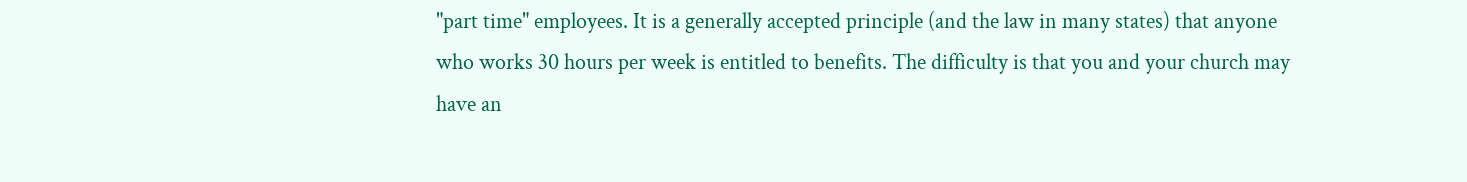"part time" employees. It is a generally accepted principle (and the law in many states) that anyone who works 30 hours per week is entitled to benefits. The difficulty is that you and your church may have an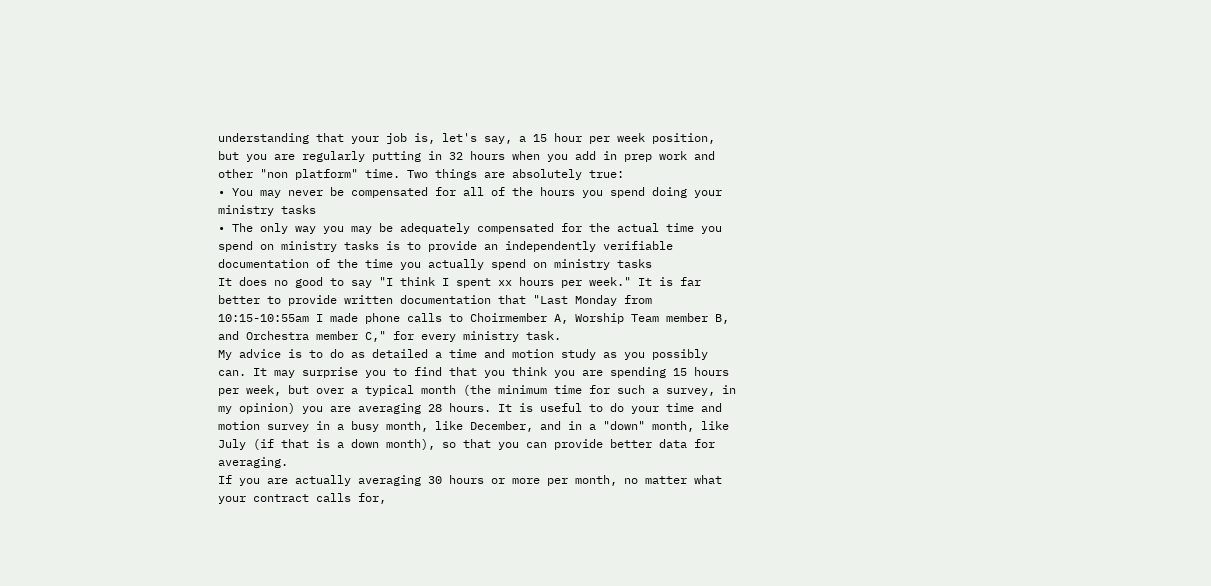understanding that your job is, let's say, a 15 hour per week position, but you are regularly putting in 32 hours when you add in prep work and other "non platform" time. Two things are absolutely true:
• You may never be compensated for all of the hours you spend doing your ministry tasks
• The only way you may be adequately compensated for the actual time you spend on ministry tasks is to provide an independently verifiable documentation of the time you actually spend on ministry tasks
It does no good to say "I think I spent xx hours per week." It is far better to provide written documentation that "Last Monday from 10:15-10:55am I made phone calls to Choirmember A, Worship Team member B, and Orchestra member C," for every ministry task.
My advice is to do as detailed a time and motion study as you possibly can. It may surprise you to find that you think you are spending 15 hours per week, but over a typical month (the minimum time for such a survey, in my opinion) you are averaging 28 hours. It is useful to do your time and motion survey in a busy month, like December, and in a "down" month, like July (if that is a down month), so that you can provide better data for averaging.
If you are actually averaging 30 hours or more per month, no matter what your contract calls for,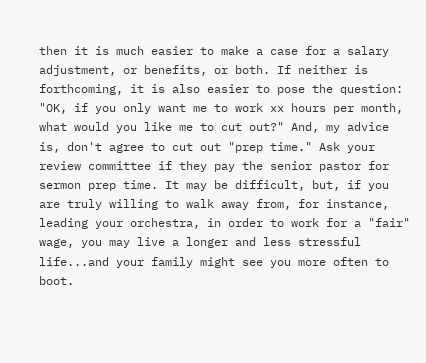then it is much easier to make a case for a salary adjustment, or benefits, or both. If neither is forthcoming, it is also easier to pose the question: "OK, if you only want me to work xx hours per month, what would you like me to cut out?" And, my advice is, don't agree to cut out "prep time." Ask your review committee if they pay the senior pastor for sermon prep time. It may be difficult, but, if you are truly willing to walk away from, for instance, leading your orchestra, in order to work for a "fair" wage, you may live a longer and less stressful life...and your family might see you more often to boot.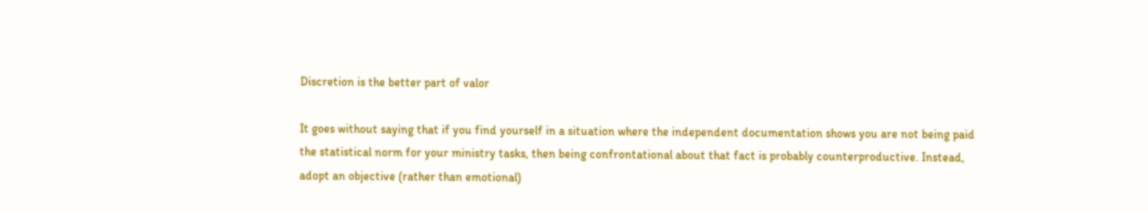Discretion is the better part of valor

It goes without saying that if you find yourself in a situation where the independent documentation shows you are not being paid the statistical norm for your ministry tasks, then being confrontational about that fact is probably counterproductive. Instead, adopt an objective (rather than emotional)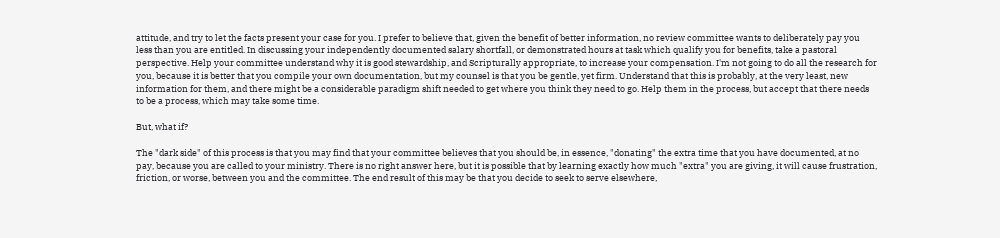attitude, and try to let the facts present your case for you. I prefer to believe that, given the benefit of better information, no review committee wants to deliberately pay you less than you are entitled. In discussing your independently documented salary shortfall, or demonstrated hours at task which qualify you for benefits, take a pastoral perspective. Help your committee understand why it is good stewardship, and Scripturally appropriate, to increase your compensation. I'm not going to do all the research for you, because it is better that you compile your own documentation, but my counsel is that you be gentle, yet firm. Understand that this is probably, at the very least, new information for them, and there might be a considerable paradigm shift needed to get where you think they need to go. Help them in the process, but accept that there needs to be a process, which may take some time.

But, what if?

The "dark side" of this process is that you may find that your committee believes that you should be, in essence, "donating" the extra time that you have documented, at no pay, because you are called to your ministry. There is no right answer here, but it is possible that by learning exactly how much "extra" you are giving, it will cause frustration, friction, or worse, between you and the committee. The end result of this may be that you decide to seek to serve elsewhere,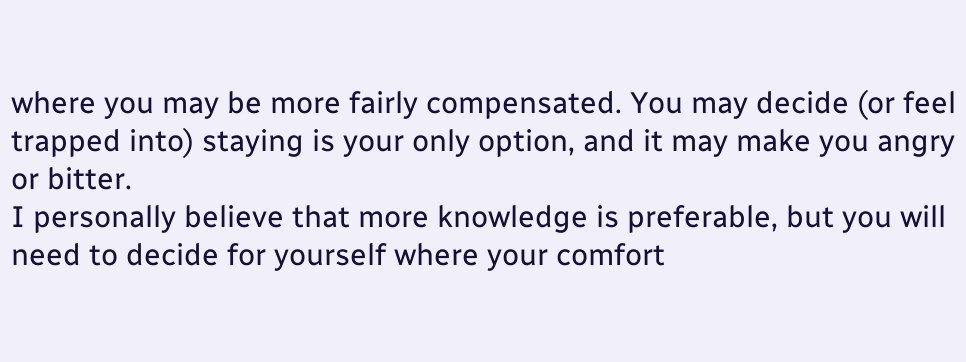where you may be more fairly compensated. You may decide (or feel trapped into) staying is your only option, and it may make you angry or bitter.
I personally believe that more knowledge is preferable, but you will need to decide for yourself where your comfort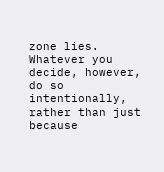zone lies. Whatever you decide, however, do so intentionally, rather than just because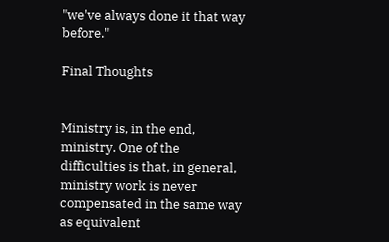"we've always done it that way before."

Final Thoughts


Ministry is, in the end, ministry. One of the difficulties is that, in general, ministry work is never compensated in the same way as equivalent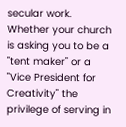secular work. Whether your church is asking you to be a "tent maker" or a "Vice President for Creativity" the privilege of serving in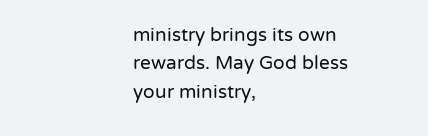ministry brings its own rewards. May God bless your ministry,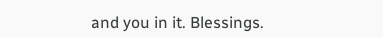and you in it. Blessings.